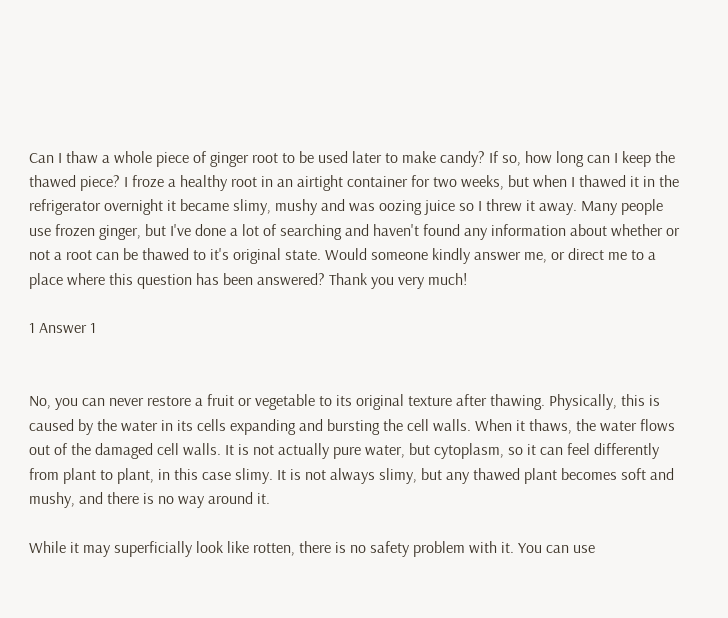Can I thaw a whole piece of ginger root to be used later to make candy? If so, how long can I keep the thawed piece? I froze a healthy root in an airtight container for two weeks, but when I thawed it in the refrigerator overnight it became slimy, mushy and was oozing juice so I threw it away. Many people use frozen ginger, but I've done a lot of searching and haven't found any information about whether or not a root can be thawed to it's original state. Would someone kindly answer me, or direct me to a place where this question has been answered? Thank you very much!

1 Answer 1


No, you can never restore a fruit or vegetable to its original texture after thawing. Physically, this is caused by the water in its cells expanding and bursting the cell walls. When it thaws, the water flows out of the damaged cell walls. It is not actually pure water, but cytoplasm, so it can feel differently from plant to plant, in this case slimy. It is not always slimy, but any thawed plant becomes soft and mushy, and there is no way around it.

While it may superficially look like rotten, there is no safety problem with it. You can use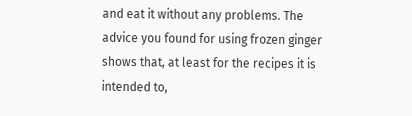and eat it without any problems. The advice you found for using frozen ginger shows that, at least for the recipes it is intended to,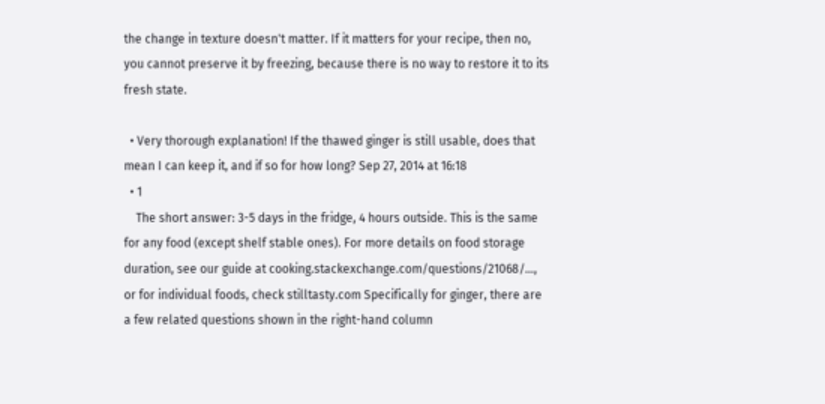the change in texture doesn't matter. If it matters for your recipe, then no, you cannot preserve it by freezing, because there is no way to restore it to its fresh state.

  • Very thorough explanation! If the thawed ginger is still usable, does that mean I can keep it, and if so for how long? Sep 27, 2014 at 16:18
  • 1
    The short answer: 3-5 days in the fridge, 4 hours outside. This is the same for any food (except shelf stable ones). For more details on food storage duration, see our guide at cooking.stackexchange.com/questions/21068/…, or for individual foods, check stilltasty.com Specifically for ginger, there are a few related questions shown in the right-hand column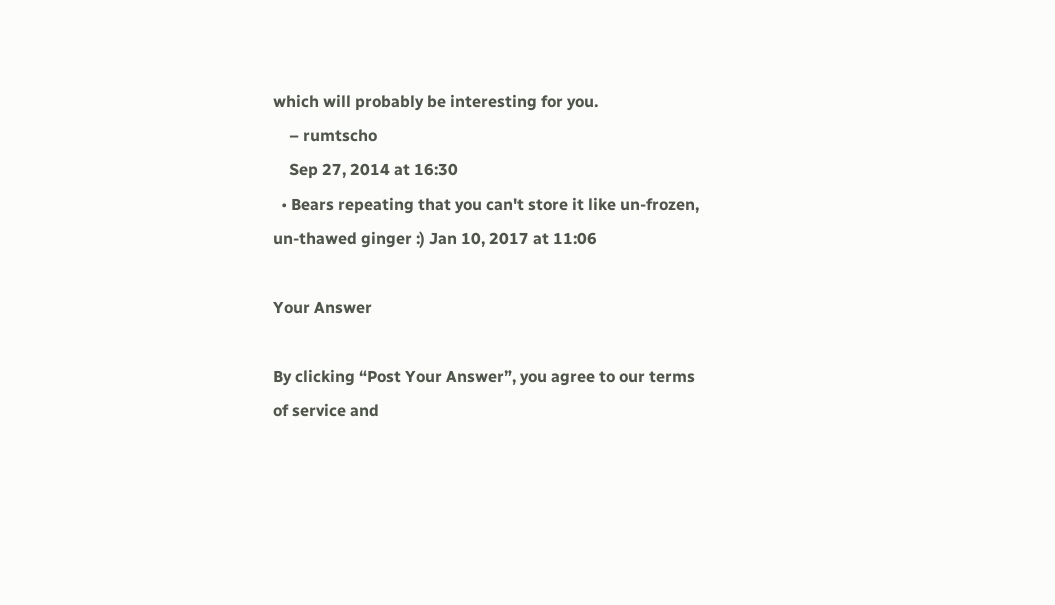which will probably be interesting for you.
    – rumtscho
    Sep 27, 2014 at 16:30
  • Bears repeating that you can't store it like un-frozen, un-thawed ginger :) Jan 10, 2017 at 11:06

Your Answer

By clicking “Post Your Answer”, you agree to our terms of service and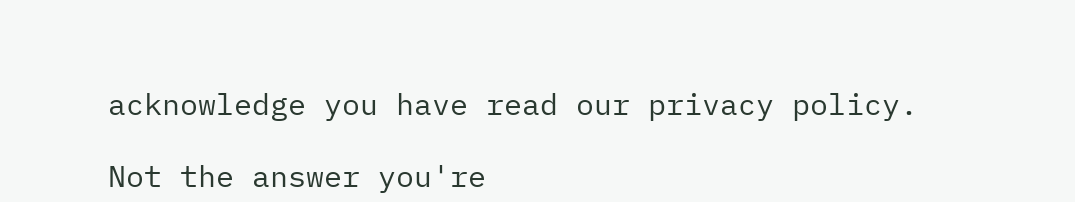acknowledge you have read our privacy policy.

Not the answer you're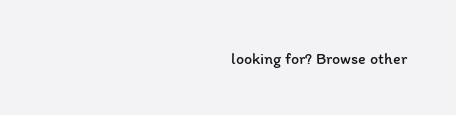looking for? Browse other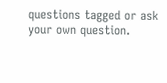questions tagged or ask your own question.